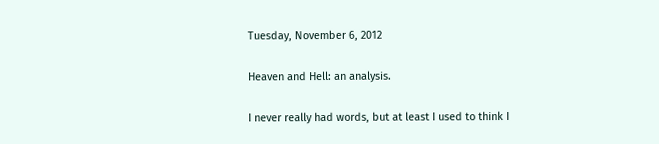Tuesday, November 6, 2012

Heaven and Hell: an analysis.

I never really had words, but at least I used to think I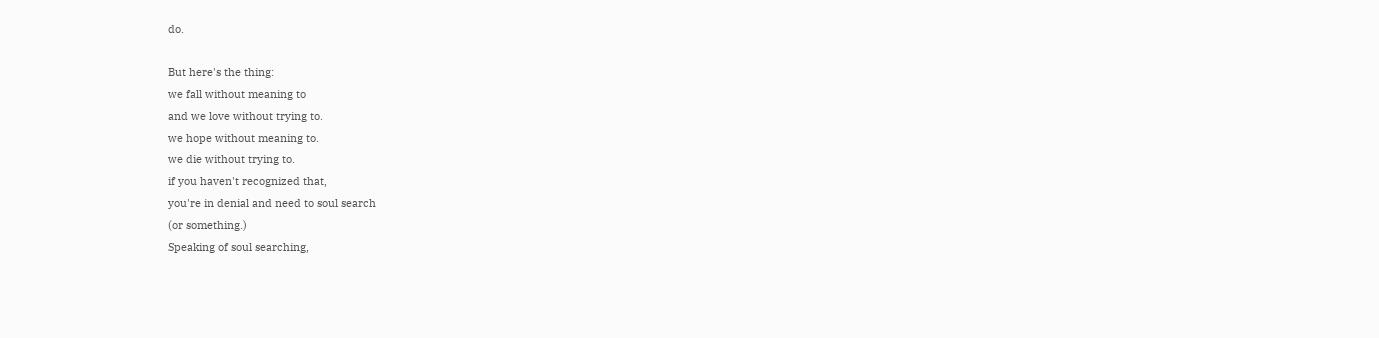do.

But here's the thing:
we fall without meaning to
and we love without trying to.
we hope without meaning to.
we die without trying to.
if you haven't recognized that,
you're in denial and need to soul search
(or something.)
Speaking of soul searching,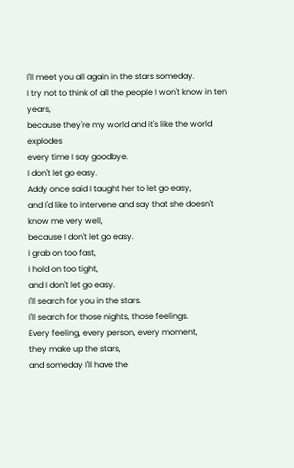I'll meet you all again in the stars someday.
I try not to think of all the people I won't know in ten years,
because they're my world and it's like the world explodes
every time I say goodbye.
I don't let go easy.
Addy once said I taught her to let go easy,
and I'd like to intervene and say that she doesn't know me very well,
because I don't let go easy.
I grab on too fast,
I hold on too tight,
and I don't let go easy.
I'll search for you in the stars.
I'll search for those nights, those feelings.
Every feeling, every person, every moment,
they make up the stars,
and someday I'll have the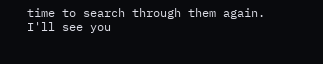time to search through them again.
I'll see you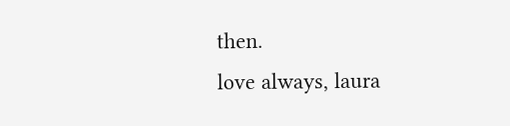then.
love always, laura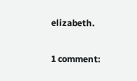elizabeth.

1 comment: